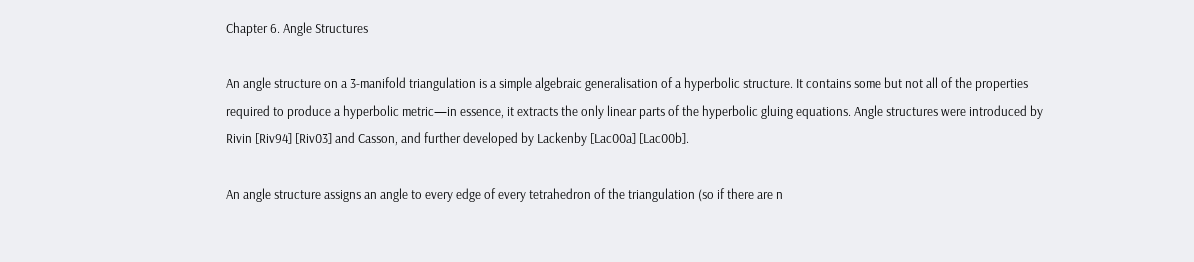Chapter 6. Angle Structures

An angle structure on a 3-manifold triangulation is a simple algebraic generalisation of a hyperbolic structure. It contains some but not all of the properties required to produce a hyperbolic metric—in essence, it extracts the only linear parts of the hyperbolic gluing equations. Angle structures were introduced by Rivin [Riv94] [Riv03] and Casson, and further developed by Lackenby [Lac00a] [Lac00b].

An angle structure assigns an angle to every edge of every tetrahedron of the triangulation (so if there are n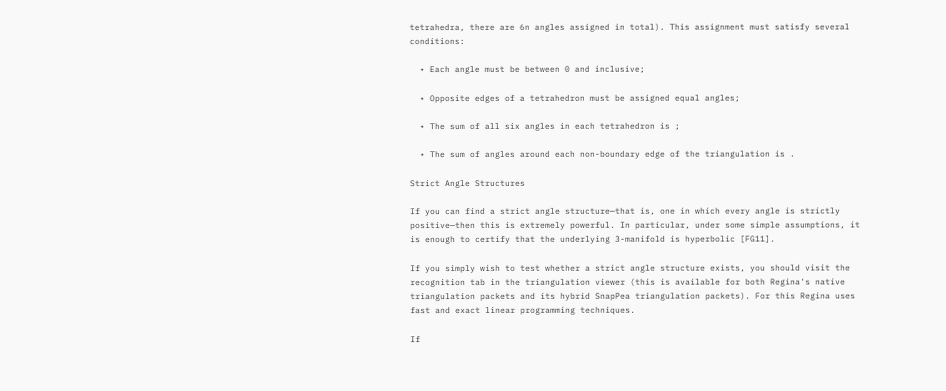tetrahedra, there are 6n angles assigned in total). This assignment must satisfy several conditions:

  • Each angle must be between 0 and inclusive;

  • Opposite edges of a tetrahedron must be assigned equal angles;

  • The sum of all six angles in each tetrahedron is ;

  • The sum of angles around each non-boundary edge of the triangulation is .

Strict Angle Structures

If you can find a strict angle structure—that is, one in which every angle is strictly positive—then this is extremely powerful. In particular, under some simple assumptions, it is enough to certify that the underlying 3-manifold is hyperbolic [FG11].

If you simply wish to test whether a strict angle structure exists, you should visit the recognition tab in the triangulation viewer (this is available for both Regina's native triangulation packets and its hybrid SnapPea triangulation packets). For this Regina uses fast and exact linear programming techniques.

If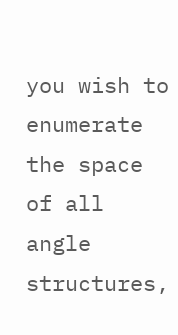you wish to enumerate the space of all angle structures,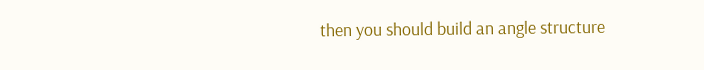then you should build an angle structure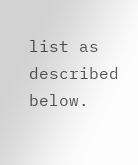list as described below.